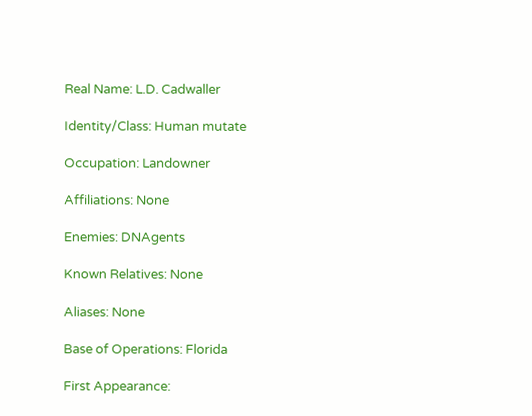Real Name: L.D. Cadwaller

Identity/Class: Human mutate

Occupation: Landowner

Affiliations: None

Enemies: DNAgents

Known Relatives: None

Aliases: None

Base of Operations: Florida

First Appearance: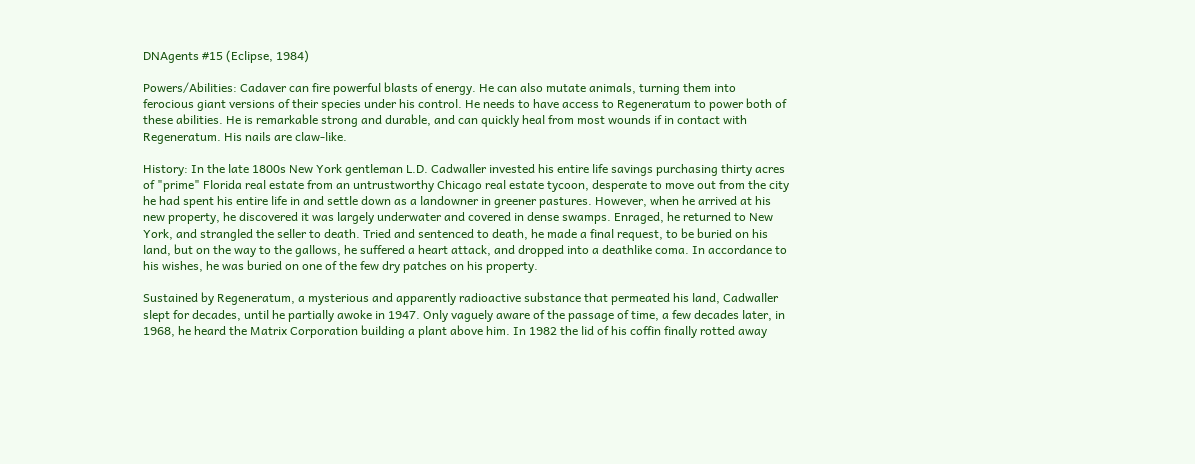DNAgents #15 (Eclipse, 1984)

Powers/Abilities: Cadaver can fire powerful blasts of energy. He can also mutate animals, turning them into ferocious giant versions of their species under his control. He needs to have access to Regeneratum to power both of these abilities. He is remarkable strong and durable, and can quickly heal from most wounds if in contact with Regeneratum. His nails are claw-like.

History: In the late 1800s New York gentleman L.D. Cadwaller invested his entire life savings purchasing thirty acres of "prime" Florida real estate from an untrustworthy Chicago real estate tycoon, desperate to move out from the city he had spent his entire life in and settle down as a landowner in greener pastures. However, when he arrived at his new property, he discovered it was largely underwater and covered in dense swamps. Enraged, he returned to New York, and strangled the seller to death. Tried and sentenced to death, he made a final request, to be buried on his land, but on the way to the gallows, he suffered a heart attack, and dropped into a deathlike coma. In accordance to his wishes, he was buried on one of the few dry patches on his property.

Sustained by Regeneratum, a mysterious and apparently radioactive substance that permeated his land, Cadwaller slept for decades, until he partially awoke in 1947. Only vaguely aware of the passage of time, a few decades later, in 1968, he heard the Matrix Corporation building a plant above him. In 1982 the lid of his coffin finally rotted away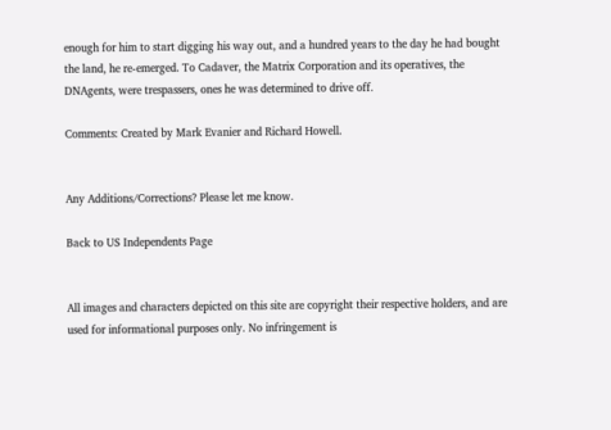enough for him to start digging his way out, and a hundred years to the day he had bought the land, he re-emerged. To Cadaver, the Matrix Corporation and its operatives, the DNAgents, were trespassers, ones he was determined to drive off.

Comments: Created by Mark Evanier and Richard Howell.


Any Additions/Corrections? Please let me know.

Back to US Independents Page


All images and characters depicted on this site are copyright their respective holders, and are used for informational purposes only. No infringement is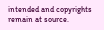intended and copyrights remain at source.